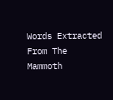Words Extracted From The
Mammoth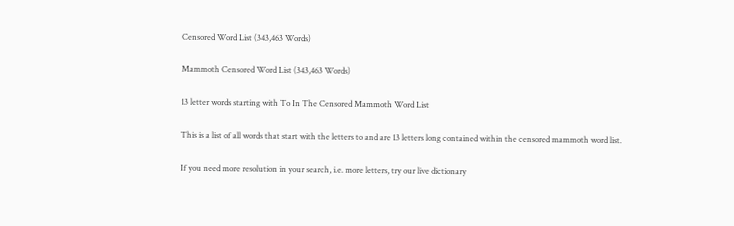Censored Word List (343,463 Words)

Mammoth Censored Word List (343,463 Words)

13 letter words starting with To In The Censored Mammoth Word List

This is a list of all words that start with the letters to and are 13 letters long contained within the censored mammoth word list.

If you need more resolution in your search, i.e. more letters, try our live dictionary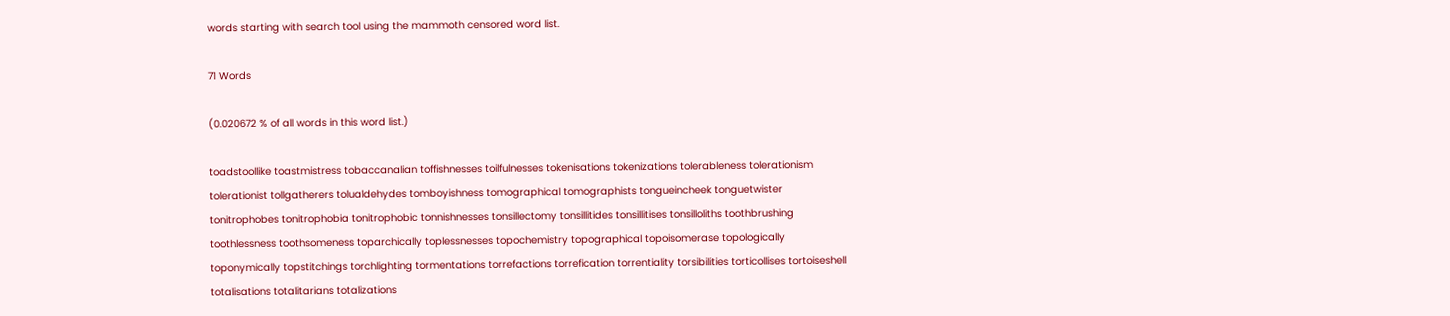words starting with search tool using the mammoth censored word list.

71 Words

(0.020672 % of all words in this word list.)

toadstoollike toastmistress tobaccanalian toffishnesses toilfulnesses tokenisations tokenizations tolerableness tolerationism tolerationist tollgatherers tolualdehydes tomboyishness tomographical tomographists tongueincheek tonguetwister tonitrophobes tonitrophobia tonitrophobic tonnishnesses tonsillectomy tonsillitides tonsillitises tonsilloliths toothbrushing toothlessness toothsomeness toparchically toplessnesses topochemistry topographical topoisomerase topologically toponymically topstitchings torchlighting tormentations torrefactions torrefication torrentiality torsibilities torticollises tortoiseshell totalisations totalitarians totalizations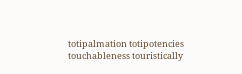totipalmation totipotencies touchableness touristically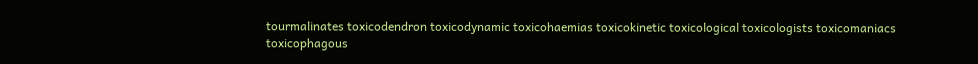tourmalinates toxicodendron toxicodynamic toxicohaemias toxicokinetic toxicological toxicologists toxicomaniacs toxicophagous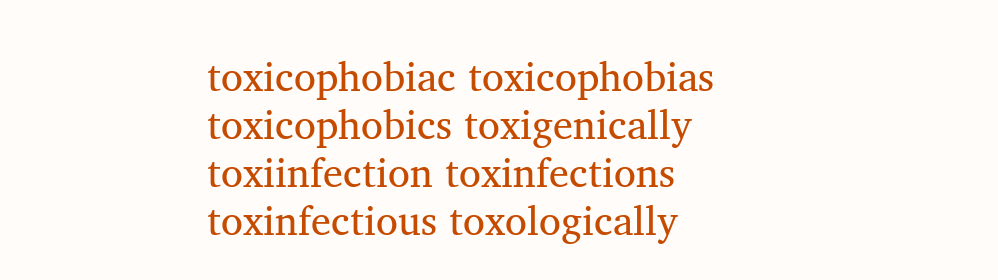toxicophobiac toxicophobias toxicophobics toxigenically toxiinfection toxinfections toxinfectious toxologically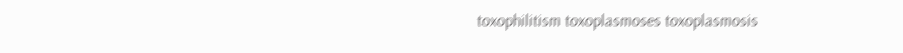toxophilitism toxoplasmoses toxoplasmosis